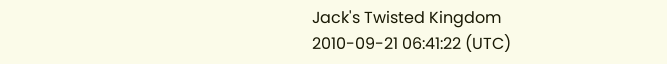Jack's Twisted Kingdom
2010-09-21 06:41:22 (UTC)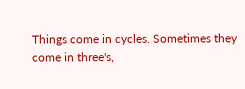Things come in cycles. Sometimes they come in three's,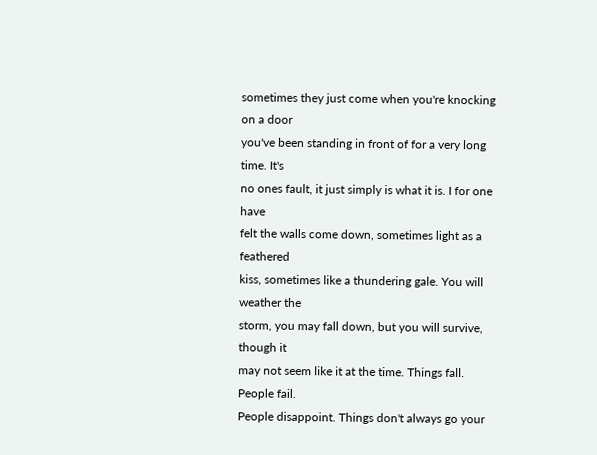sometimes they just come when you're knocking on a door
you've been standing in front of for a very long time. It's
no ones fault, it just simply is what it is. I for one have
felt the walls come down, sometimes light as a feathered
kiss, sometimes like a thundering gale. You will weather the
storm, you may fall down, but you will survive, though it
may not seem like it at the time. Things fall. People fail.
People disappoint. Things don't always go your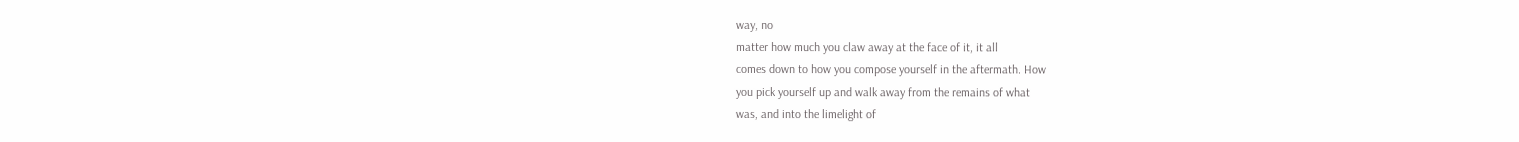way, no
matter how much you claw away at the face of it, it all
comes down to how you compose yourself in the aftermath. How
you pick yourself up and walk away from the remains of what
was, and into the limelight of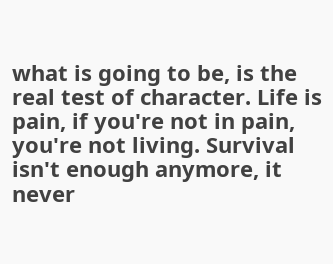what is going to be, is the
real test of character. Life is pain, if you're not in pain,
you're not living. Survival isn't enough anymore, it never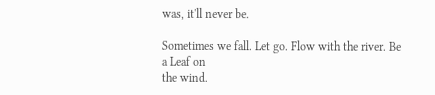was, it'll never be.

Sometimes we fall. Let go. Flow with the river. Be a Leaf on
the wind.